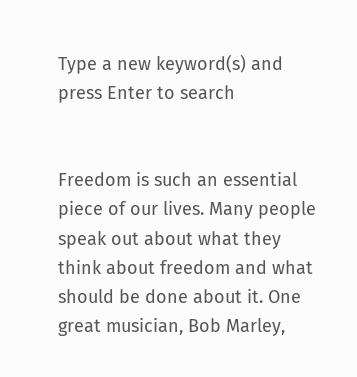Type a new keyword(s) and press Enter to search


Freedom is such an essential piece of our lives. Many people speak out about what they think about freedom and what should be done about it. One great musician, Bob Marley,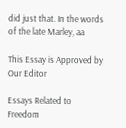did just that. In the words of the late Marley, aa

This Essay is Approved by Our Editor

Essays Related to Freedom